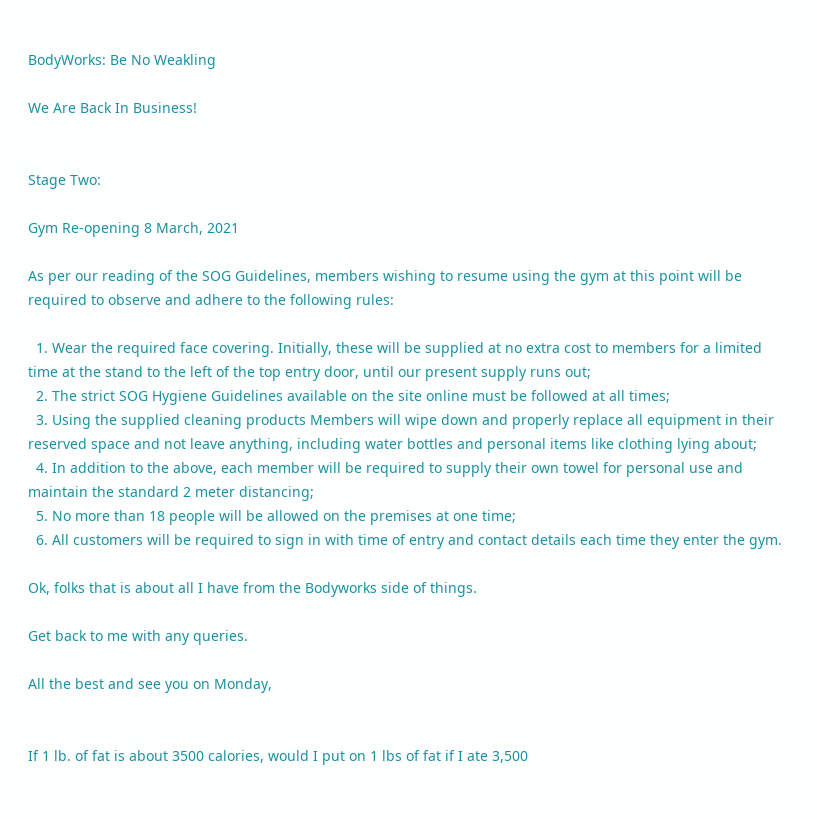BodyWorks: Be No Weakling

We Are Back In Business!


Stage Two:

Gym Re-opening 8 March, 2021

As per our reading of the SOG Guidelines, members wishing to resume using the gym at this point will be required to observe and adhere to the following rules:

  1. Wear the required face covering. Initially, these will be supplied at no extra cost to members for a limited time at the stand to the left of the top entry door, until our present supply runs out;
  2. The strict SOG Hygiene Guidelines available on the site online must be followed at all times;
  3. Using the supplied cleaning products Members will wipe down and properly replace all equipment in their reserved space and not leave anything, including water bottles and personal items like clothing lying about;
  4. In addition to the above, each member will be required to supply their own towel for personal use and maintain the standard 2 meter distancing;
  5. No more than 18 people will be allowed on the premises at one time;
  6. All customers will be required to sign in with time of entry and contact details each time they enter the gym.

Ok, folks that is about all I have from the Bodyworks side of things.

Get back to me with any queries.

All the best and see you on Monday,


If 1 lb. of fat is about 3500 calories, would I put on 1 lbs of fat if I ate 3,500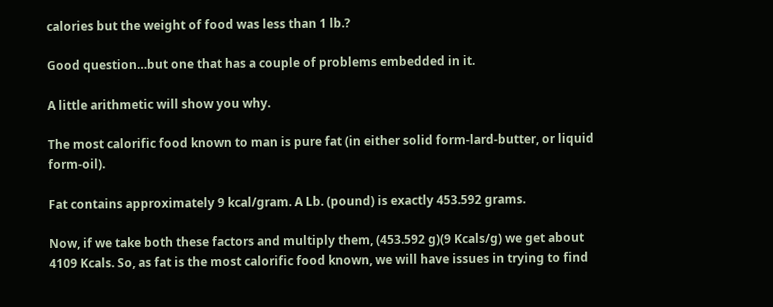calories but the weight of food was less than 1 lb.?

Good question…but one that has a couple of problems embedded in it.

A little arithmetic will show you why.

The most calorific food known to man is pure fat (in either solid form-lard-butter, or liquid form-oil).

Fat contains approximately 9 kcal/gram. A Lb. (pound) is exactly 453.592 grams.

Now, if we take both these factors and multiply them, (453.592 g)(9 Kcals/g) we get about 4109 Kcals. So, as fat is the most calorific food known, we will have issues in trying to find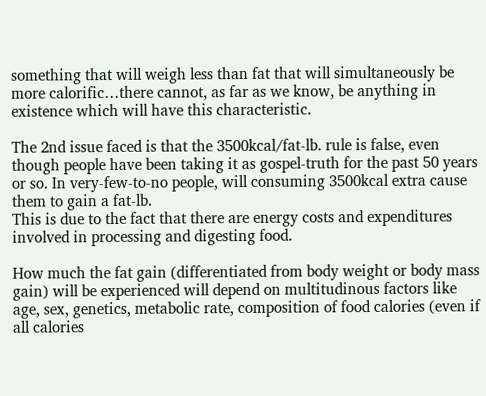something that will weigh less than fat that will simultaneously be more calorific…there cannot, as far as we know, be anything in existence which will have this characteristic.

The 2nd issue faced is that the 3500kcal/fat-lb. rule is false, even though people have been taking it as gospel-truth for the past 50 years or so. In very-few-to-no people, will consuming 3500kcal extra cause them to gain a fat-lb.
This is due to the fact that there are energy costs and expenditures involved in processing and digesting food.

How much the fat gain (differentiated from body weight or body mass gain) will be experienced will depend on multitudinous factors like age, sex, genetics, metabolic rate, composition of food calories (even if all calories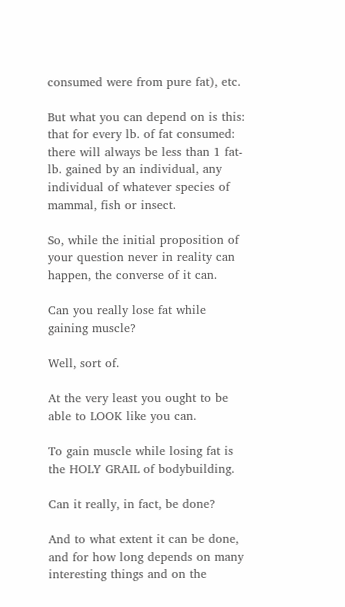consumed were from pure fat), etc.

But what you can depend on is this: that for every lb. of fat consumed: there will always be less than 1 fat-lb. gained by an individual, any individual of whatever species of mammal, fish or insect.

So, while the initial proposition of your question never in reality can happen, the converse of it can.

Can you really lose fat while gaining muscle?

Well, sort of.

At the very least you ought to be able to LOOK like you can.

To gain muscle while losing fat is the HOLY GRAIL of bodybuilding.

Can it really, in fact, be done?

And to what extent it can be done, and for how long depends on many interesting things and on the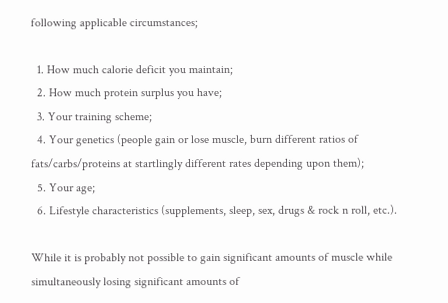following applicable circumstances;

  1. How much calorie deficit you maintain;
  2. How much protein surplus you have;
  3. Your training scheme;
  4. Your genetics (people gain or lose muscle, burn different ratios of fats/carbs/proteins at startlingly different rates depending upon them);
  5. Your age;
  6. Lifestyle characteristics (supplements, sleep, sex, drugs & rock n roll, etc.).

While it is probably not possible to gain significant amounts of muscle while simultaneously losing significant amounts of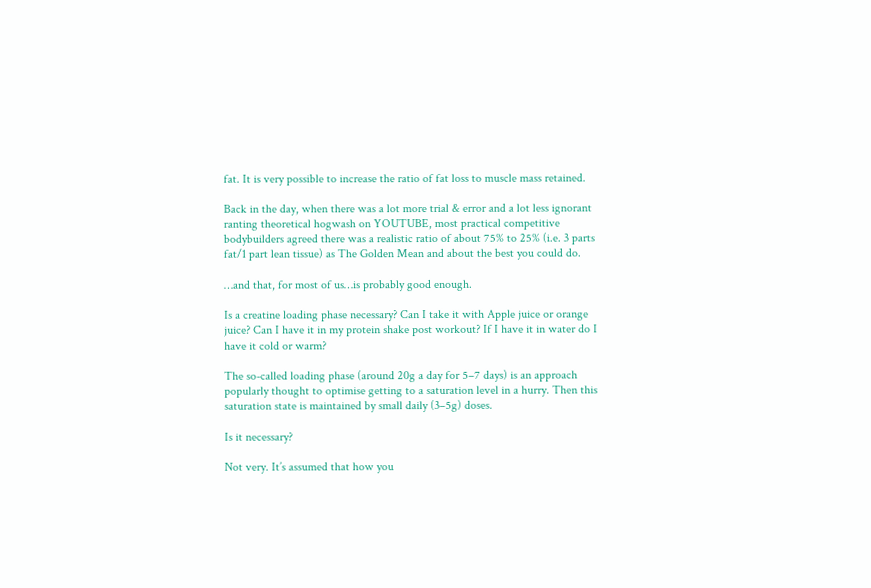fat. It is very possible to increase the ratio of fat loss to muscle mass retained.

Back in the day, when there was a lot more trial & error and a lot less ignorant ranting theoretical hogwash on YOUTUBE, most practical competitive bodybuilders agreed there was a realistic ratio of about 75% to 25% (i.e. 3 parts fat/1 part lean tissue) as The Golden Mean and about the best you could do.

…and that, for most of us…is probably good enough.

Is a creatine loading phase necessary? Can I take it with Apple juice or orange juice? Can I have it in my protein shake post workout? If I have it in water do I have it cold or warm?

The so-called loading phase (around 20g a day for 5–7 days) is an approach popularly thought to optimise getting to a saturation level in a hurry. Then this saturation state is maintained by small daily (3–5g) doses.

Is it necessary?

Not very. It’s assumed that how you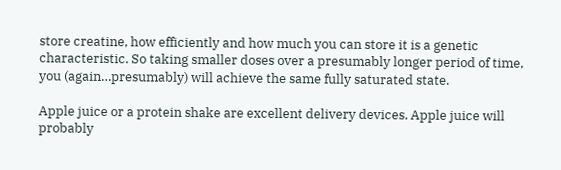store creatine, how efficiently and how much you can store it is a genetic characteristic. So taking smaller doses over a presumably longer period of time, you (again…presumably) will achieve the same fully saturated state.

Apple juice or a protein shake are excellent delivery devices. Apple juice will probably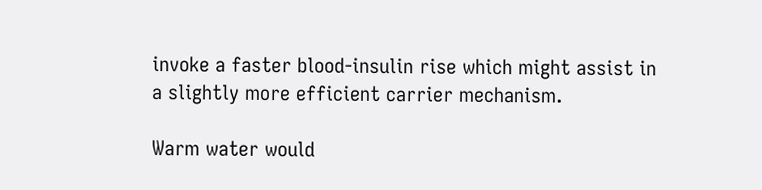invoke a faster blood-insulin rise which might assist in a slightly more efficient carrier mechanism.

Warm water would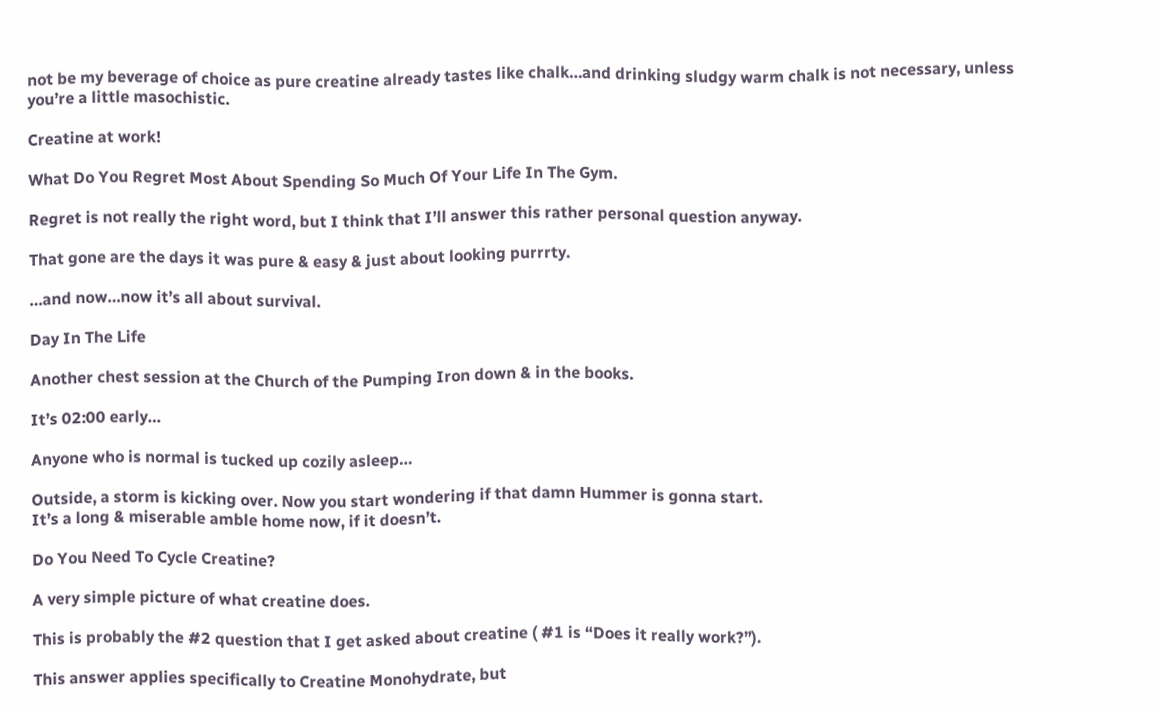not be my beverage of choice as pure creatine already tastes like chalk…and drinking sludgy warm chalk is not necessary, unless you’re a little masochistic.

Creatine at work!

What Do You Regret Most About Spending So Much Of Your Life In The Gym.

Regret is not really the right word, but I think that I’ll answer this rather personal question anyway.

That gone are the days it was pure & easy & just about looking purrrty.

…and now…now it’s all about survival.

Day In The Life

Another chest session at the Church of the Pumping Iron down & in the books.

It’s 02:00 early…

Anyone who is normal is tucked up cozily asleep…

Outside, a storm is kicking over. Now you start wondering if that damn Hummer is gonna start.
It’s a long & miserable amble home now, if it doesn’t.

Do You Need To Cycle Creatine?

A very simple picture of what creatine does.

This is probably the #2 question that I get asked about creatine ( #1 is “Does it really work?”).

This answer applies specifically to Creatine Monohydrate, but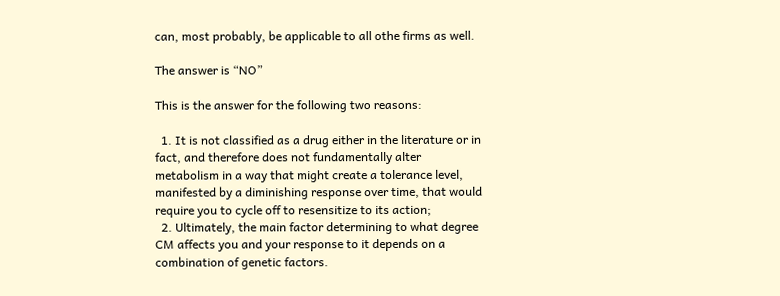can, most probably, be applicable to all othe firms as well.

The answer is “NO”

This is the answer for the following two reasons:

  1. It is not classified as a drug either in the literature or in fact, and therefore does not fundamentally alter metabolism in a way that might create a tolerance level, manifested by a diminishing response over time, that would require you to cycle off to resensitize to its action;
  2. Ultimately, the main factor determining to what degree CM affects you and your response to it depends on a combination of genetic factors.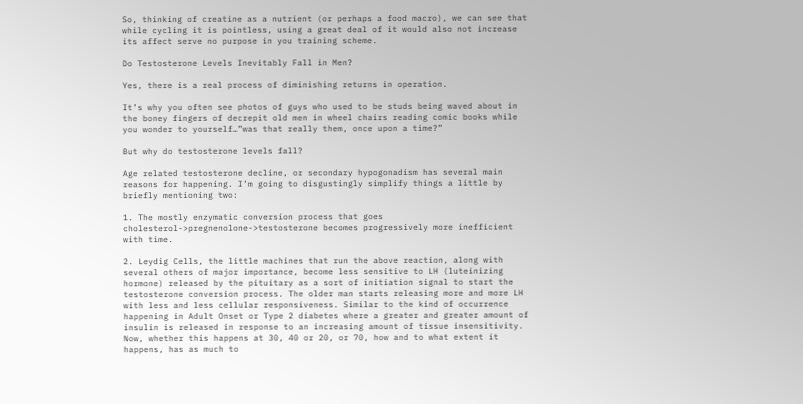So, thinking of creatine as a nutrient (or perhaps a food macro), we can see that while cycling it is pointless, using a great deal of it would also not increase its affect serve no purpose in you training scheme.

Do Testosterone Levels Inevitably Fall in Men?

Yes, there is a real process of diminishing returns in operation.

It’s why you often see photos of guys who used to be studs being waved about in the boney fingers of decrepit old men in wheel chairs reading comic books while you wonder to yourself…”was that really them, once upon a time?”

But why do testosterone levels fall?

Age related testosterone decline, or secondary hypogonadism has several main reasons for happening. I’m going to disgustingly simplify things a little by briefly mentioning two:

1. The mostly enzymatic conversion process that goes cholesterol->pregnenolone->testosterone becomes progressively more inefficient with time.

2. Leydig Cells, the little machines that run the above reaction, along with several others of major importance, become less sensitive to LH (luteinizing hormone) released by the pituitary as a sort of initiation signal to start the testosterone conversion process. The older man starts releasing more and more LH with less and less cellular responsiveness. Similar to the kind of occurrence happening in Adult Onset or Type 2 diabetes where a greater and greater amount of insulin is released in response to an increasing amount of tissue insensitivity.
Now, whether this happens at 30, 40 or 20, or 70, how and to what extent it happens, has as much to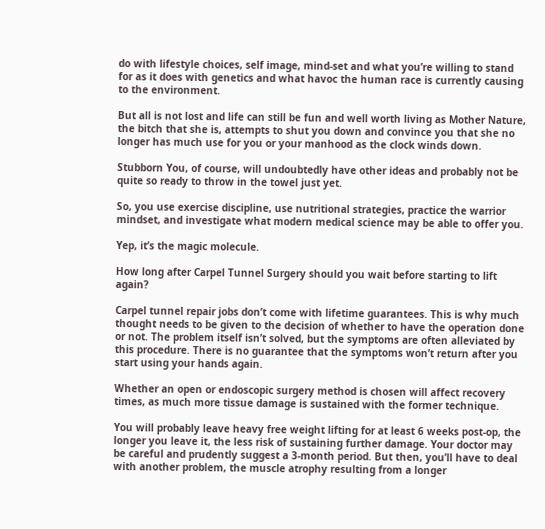do with lifestyle choices, self image, mind-set and what you’re willing to stand for as it does with genetics and what havoc the human race is currently causing to the environment.

But all is not lost and life can still be fun and well worth living as Mother Nature, the bitch that she is, attempts to shut you down and convince you that she no longer has much use for you or your manhood as the clock winds down.

Stubborn You, of course, will undoubtedly have other ideas and probably not be quite so ready to throw in the towel just yet.

So, you use exercise discipline, use nutritional strategies, practice the warrior mindset, and investigate what modern medical science may be able to offer you.

Yep, it’s the magic molecule.

How long after Carpel Tunnel Surgery should you wait before starting to lift again?

Carpel tunnel repair jobs don’t come with lifetime guarantees. This is why much thought needs to be given to the decision of whether to have the operation done or not. The problem itself isn’t solved, but the symptoms are often alleviated by this procedure. There is no guarantee that the symptoms won’t return after you start using your hands again.

Whether an open or endoscopic surgery method is chosen will affect recovery times, as much more tissue damage is sustained with the former technique.

You will probably leave heavy free weight lifting for at least 6 weeks post-op, the longer you leave it, the less risk of sustaining further damage. Your doctor may be careful and prudently suggest a 3-month period. But then, you’ll have to deal with another problem, the muscle atrophy resulting from a longer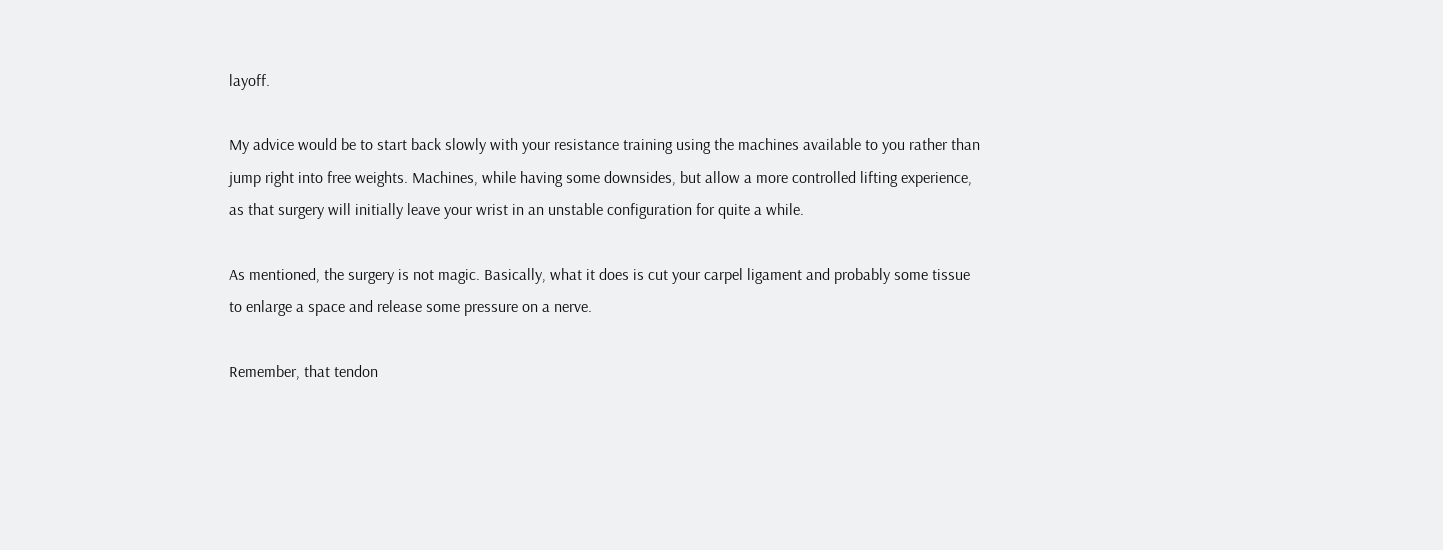layoff.

My advice would be to start back slowly with your resistance training using the machines available to you rather than jump right into free weights. Machines, while having some downsides, but allow a more controlled lifting experience, as that surgery will initially leave your wrist in an unstable configuration for quite a while.

As mentioned, the surgery is not magic. Basically, what it does is cut your carpel ligament and probably some tissue to enlarge a space and release some pressure on a nerve.

Remember, that tendon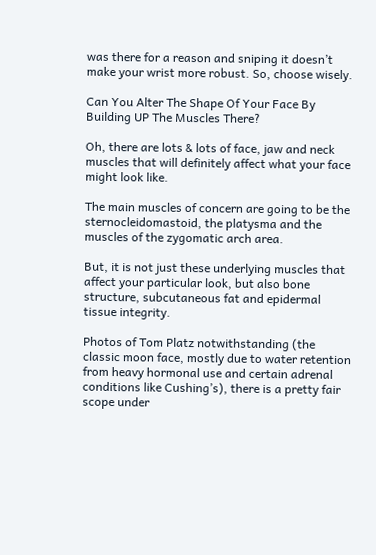was there for a reason and sniping it doesn’t make your wrist more robust. So, choose wisely.

Can You Alter The Shape Of Your Face By Building UP The Muscles There?

Oh, there are lots & lots of face, jaw and neck muscles that will definitely affect what your face might look like.

The main muscles of concern are going to be the sternocleidomastoid, the platysma and the muscles of the zygomatic arch area.

But, it is not just these underlying muscles that affect your particular look, but also bone structure, subcutaneous fat and epidermal tissue integrity.

Photos of Tom Platz notwithstanding (the classic moon face, mostly due to water retention from heavy hormonal use and certain adrenal conditions like Cushing’s), there is a pretty fair scope under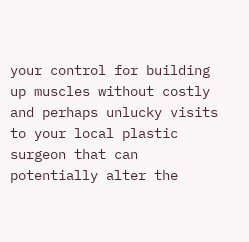your control for building up muscles without costly and perhaps unlucky visits to your local plastic surgeon that can potentially alter the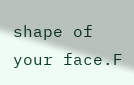shape of your face.F